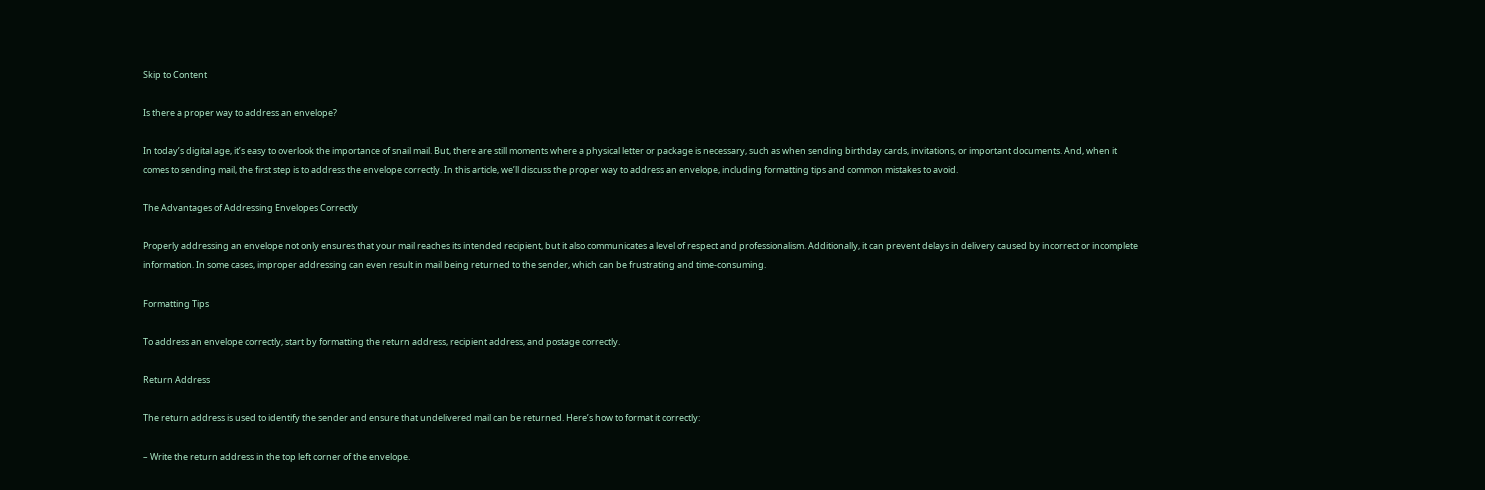Skip to Content

Is there a proper way to address an envelope?

In today’s digital age, it’s easy to overlook the importance of snail mail. But, there are still moments where a physical letter or package is necessary, such as when sending birthday cards, invitations, or important documents. And, when it comes to sending mail, the first step is to address the envelope correctly. In this article, we’ll discuss the proper way to address an envelope, including formatting tips and common mistakes to avoid.

The Advantages of Addressing Envelopes Correctly

Properly addressing an envelope not only ensures that your mail reaches its intended recipient, but it also communicates a level of respect and professionalism. Additionally, it can prevent delays in delivery caused by incorrect or incomplete information. In some cases, improper addressing can even result in mail being returned to the sender, which can be frustrating and time-consuming.

Formatting Tips

To address an envelope correctly, start by formatting the return address, recipient address, and postage correctly.

Return Address

The return address is used to identify the sender and ensure that undelivered mail can be returned. Here’s how to format it correctly:

– Write the return address in the top left corner of the envelope.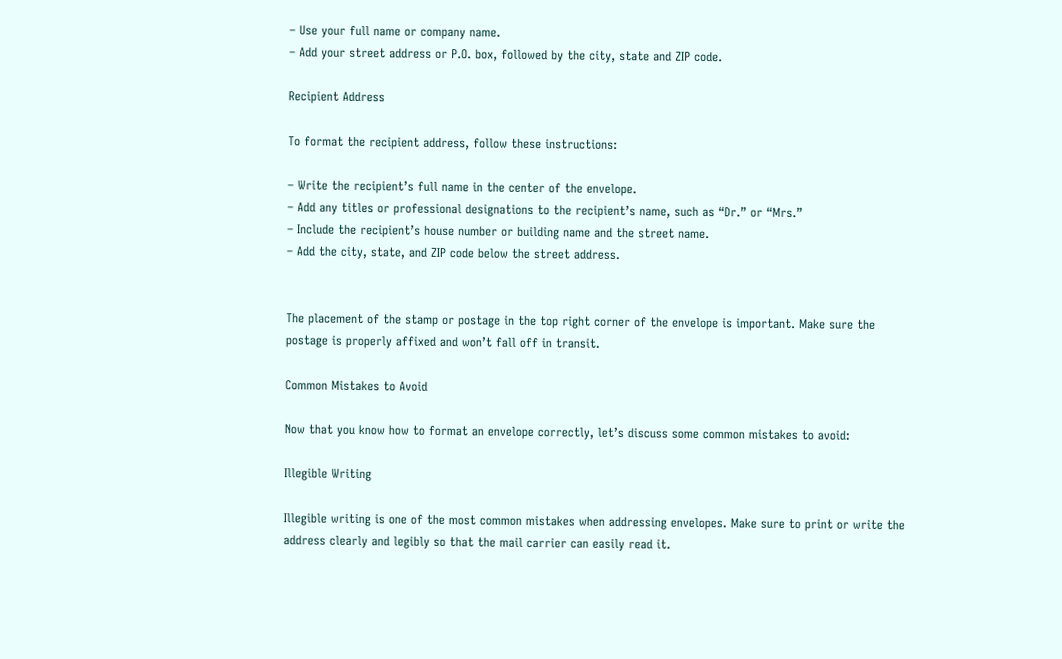– Use your full name or company name.
– Add your street address or P.O. box, followed by the city, state and ZIP code.

Recipient Address

To format the recipient address, follow these instructions:

– Write the recipient’s full name in the center of the envelope.
– Add any titles or professional designations to the recipient’s name, such as “Dr.” or “Mrs.”
– Include the recipient’s house number or building name and the street name.
– Add the city, state, and ZIP code below the street address.


The placement of the stamp or postage in the top right corner of the envelope is important. Make sure the postage is properly affixed and won’t fall off in transit.

Common Mistakes to Avoid

Now that you know how to format an envelope correctly, let’s discuss some common mistakes to avoid:

Illegible Writing

Illegible writing is one of the most common mistakes when addressing envelopes. Make sure to print or write the address clearly and legibly so that the mail carrier can easily read it.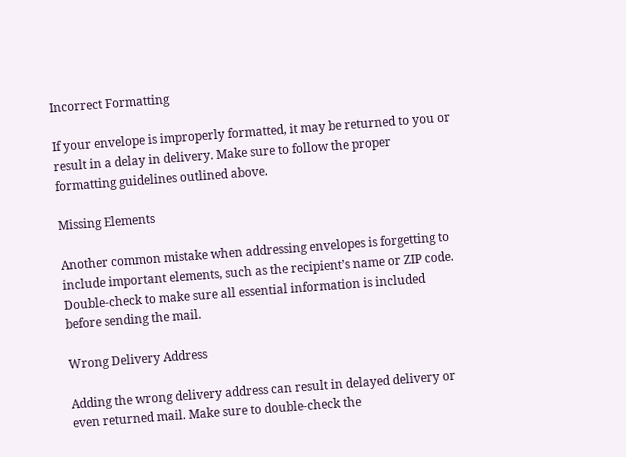Incorrect Formatting

If your envelope is improperly formatted, it may be returned to you or result in a delay in delivery. Make sure to follow the proper formatting guidelines outlined above.

Missing Elements

Another common mistake when addressing envelopes is forgetting to include important elements, such as the recipient’s name or ZIP code. Double-check to make sure all essential information is included before sending the mail.

Wrong Delivery Address

Adding the wrong delivery address can result in delayed delivery or even returned mail. Make sure to double-check the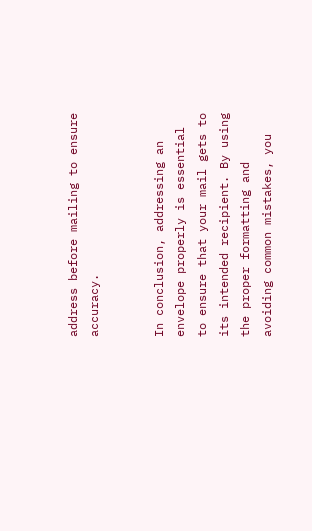address before mailing to ensure accuracy.


In conclusion, addressing an envelope properly is essential to ensure that your mail gets to its intended recipient. By using the proper formatting and avoiding common mistakes, you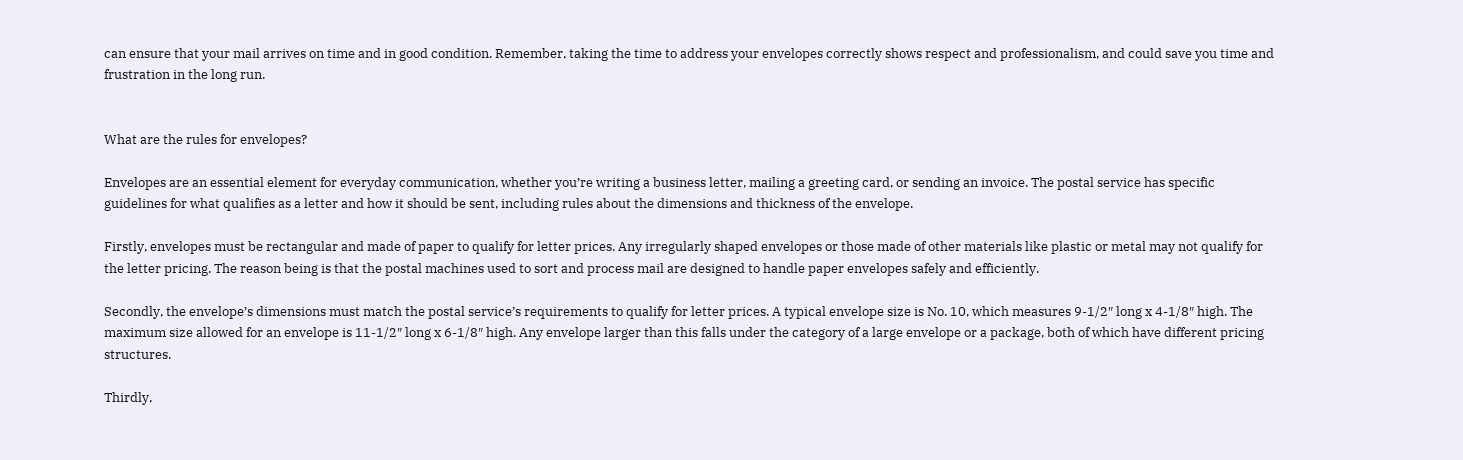can ensure that your mail arrives on time and in good condition. Remember, taking the time to address your envelopes correctly shows respect and professionalism, and could save you time and frustration in the long run.


What are the rules for envelopes?

Envelopes are an essential element for everyday communication, whether you’re writing a business letter, mailing a greeting card, or sending an invoice. The postal service has specific guidelines for what qualifies as a letter and how it should be sent, including rules about the dimensions and thickness of the envelope.

Firstly, envelopes must be rectangular and made of paper to qualify for letter prices. Any irregularly shaped envelopes or those made of other materials like plastic or metal may not qualify for the letter pricing. The reason being is that the postal machines used to sort and process mail are designed to handle paper envelopes safely and efficiently.

Secondly, the envelope’s dimensions must match the postal service’s requirements to qualify for letter prices. A typical envelope size is No. 10, which measures 9-1/2″ long x 4-1/8″ high. The maximum size allowed for an envelope is 11-1/2″ long x 6-1/8″ high. Any envelope larger than this falls under the category of a large envelope or a package, both of which have different pricing structures.

Thirdly,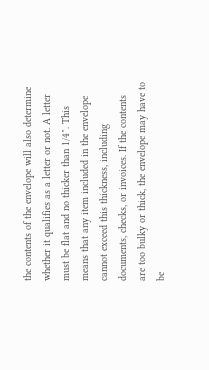the contents of the envelope will also determine whether it qualifies as a letter or not. A letter must be flat and no thicker than 1/4″. This means that any item included in the envelope cannot exceed this thickness, including documents, checks, or invoices. If the contents are too bulky or thick, the envelope may have to be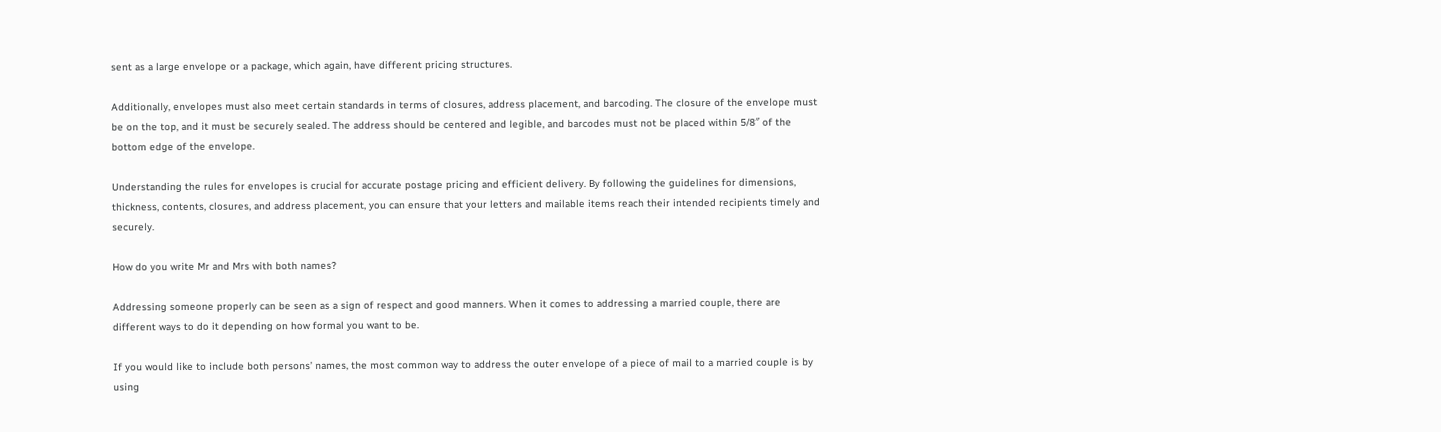sent as a large envelope or a package, which again, have different pricing structures.

Additionally, envelopes must also meet certain standards in terms of closures, address placement, and barcoding. The closure of the envelope must be on the top, and it must be securely sealed. The address should be centered and legible, and barcodes must not be placed within 5/8″ of the bottom edge of the envelope.

Understanding the rules for envelopes is crucial for accurate postage pricing and efficient delivery. By following the guidelines for dimensions, thickness, contents, closures, and address placement, you can ensure that your letters and mailable items reach their intended recipients timely and securely.

How do you write Mr and Mrs with both names?

Addressing someone properly can be seen as a sign of respect and good manners. When it comes to addressing a married couple, there are different ways to do it depending on how formal you want to be.

If you would like to include both persons’ names, the most common way to address the outer envelope of a piece of mail to a married couple is by using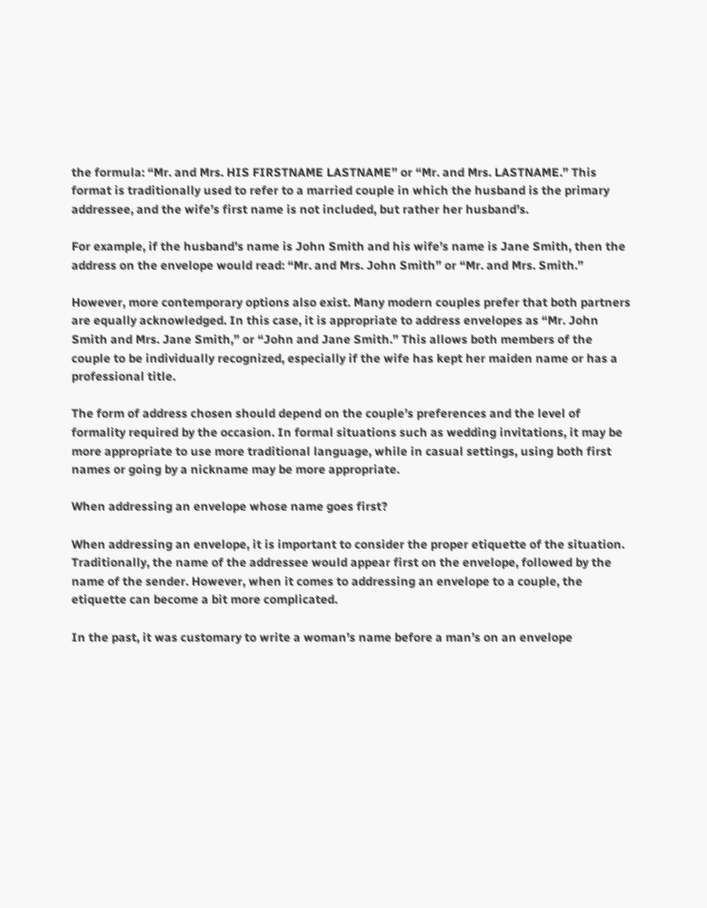the formula: “Mr. and Mrs. HIS FIRSTNAME LASTNAME” or “Mr. and Mrs. LASTNAME.” This format is traditionally used to refer to a married couple in which the husband is the primary addressee, and the wife’s first name is not included, but rather her husband’s.

For example, if the husband’s name is John Smith and his wife’s name is Jane Smith, then the address on the envelope would read: “Mr. and Mrs. John Smith” or “Mr. and Mrs. Smith.”

However, more contemporary options also exist. Many modern couples prefer that both partners are equally acknowledged. In this case, it is appropriate to address envelopes as “Mr. John Smith and Mrs. Jane Smith,” or “John and Jane Smith.” This allows both members of the couple to be individually recognized, especially if the wife has kept her maiden name or has a professional title.

The form of address chosen should depend on the couple’s preferences and the level of formality required by the occasion. In formal situations such as wedding invitations, it may be more appropriate to use more traditional language, while in casual settings, using both first names or going by a nickname may be more appropriate.

When addressing an envelope whose name goes first?

When addressing an envelope, it is important to consider the proper etiquette of the situation. Traditionally, the name of the addressee would appear first on the envelope, followed by the name of the sender. However, when it comes to addressing an envelope to a couple, the etiquette can become a bit more complicated.

In the past, it was customary to write a woman’s name before a man’s on an envelope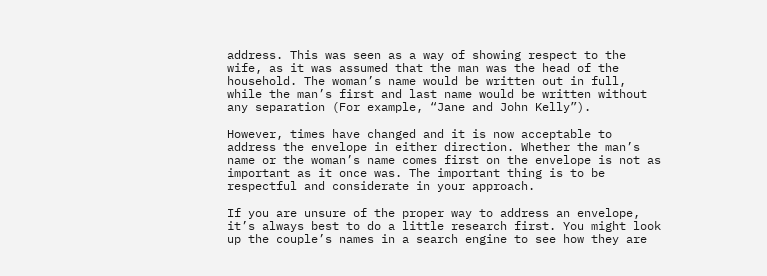address. This was seen as a way of showing respect to the wife, as it was assumed that the man was the head of the household. The woman’s name would be written out in full, while the man’s first and last name would be written without any separation (For example, “Jane and John Kelly”).

However, times have changed and it is now acceptable to address the envelope in either direction. Whether the man’s name or the woman’s name comes first on the envelope is not as important as it once was. The important thing is to be respectful and considerate in your approach.

If you are unsure of the proper way to address an envelope, it’s always best to do a little research first. You might look up the couple’s names in a search engine to see how they are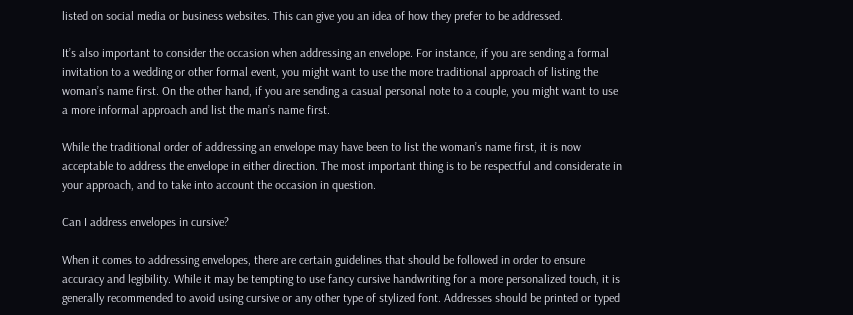listed on social media or business websites. This can give you an idea of how they prefer to be addressed.

It’s also important to consider the occasion when addressing an envelope. For instance, if you are sending a formal invitation to a wedding or other formal event, you might want to use the more traditional approach of listing the woman’s name first. On the other hand, if you are sending a casual personal note to a couple, you might want to use a more informal approach and list the man’s name first.

While the traditional order of addressing an envelope may have been to list the woman’s name first, it is now acceptable to address the envelope in either direction. The most important thing is to be respectful and considerate in your approach, and to take into account the occasion in question.

Can I address envelopes in cursive?

When it comes to addressing envelopes, there are certain guidelines that should be followed in order to ensure accuracy and legibility. While it may be tempting to use fancy cursive handwriting for a more personalized touch, it is generally recommended to avoid using cursive or any other type of stylized font. Addresses should be printed or typed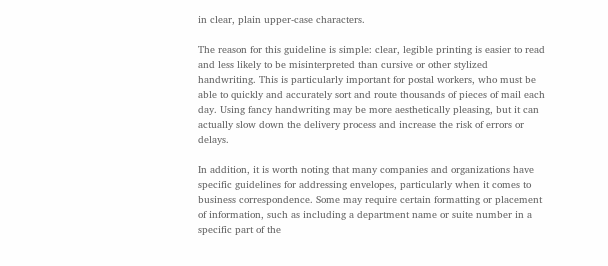in clear, plain upper-case characters.

The reason for this guideline is simple: clear, legible printing is easier to read and less likely to be misinterpreted than cursive or other stylized handwriting. This is particularly important for postal workers, who must be able to quickly and accurately sort and route thousands of pieces of mail each day. Using fancy handwriting may be more aesthetically pleasing, but it can actually slow down the delivery process and increase the risk of errors or delays.

In addition, it is worth noting that many companies and organizations have specific guidelines for addressing envelopes, particularly when it comes to business correspondence. Some may require certain formatting or placement of information, such as including a department name or suite number in a specific part of the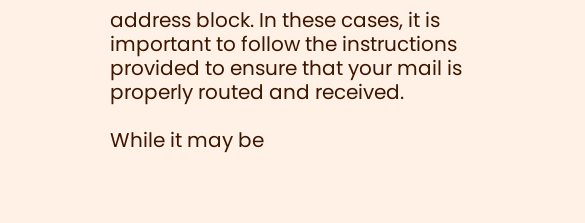address block. In these cases, it is important to follow the instructions provided to ensure that your mail is properly routed and received.

While it may be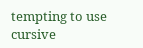tempting to use cursive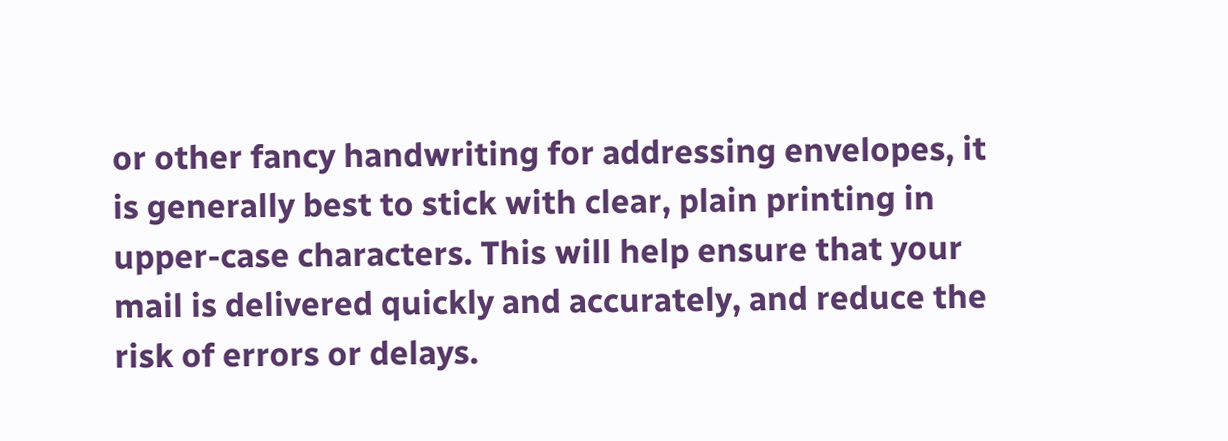or other fancy handwriting for addressing envelopes, it is generally best to stick with clear, plain printing in upper-case characters. This will help ensure that your mail is delivered quickly and accurately, and reduce the risk of errors or delays.